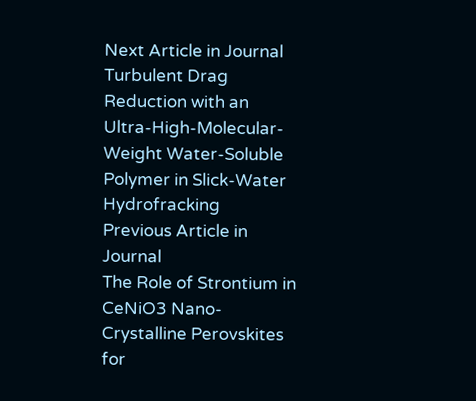Next Article in Journal
Turbulent Drag Reduction with an Ultra-High-Molecular-Weight Water-Soluble Polymer in Slick-Water Hydrofracking
Previous Article in Journal
The Role of Strontium in CeNiO3 Nano-Crystalline Perovskites for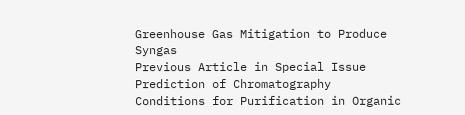Greenhouse Gas Mitigation to Produce Syngas
Previous Article in Special Issue
Prediction of Chromatography Conditions for Purification in Organic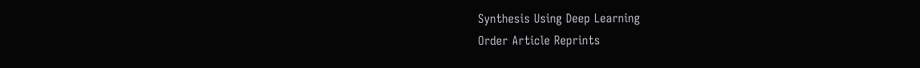Synthesis Using Deep Learning
Order Article Reprints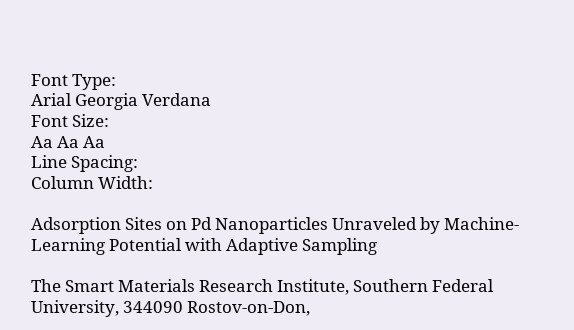Font Type:
Arial Georgia Verdana
Font Size:
Aa Aa Aa
Line Spacing:
Column Width:

Adsorption Sites on Pd Nanoparticles Unraveled by Machine-Learning Potential with Adaptive Sampling

The Smart Materials Research Institute, Southern Federal University, 344090 Rostov-on-Don,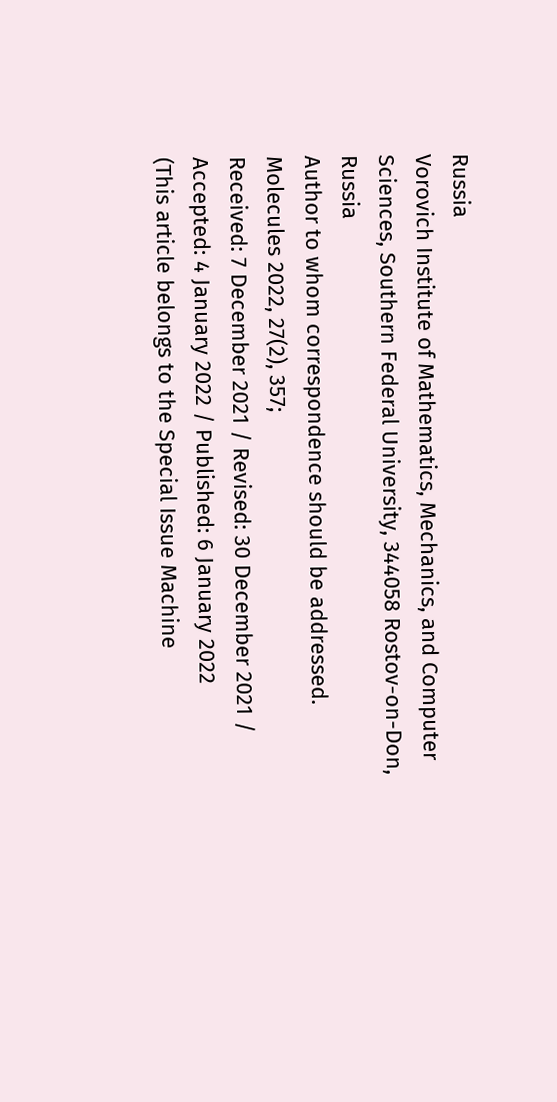Russia
Vorovich Institute of Mathematics, Mechanics, and Computer Sciences, Southern Federal University, 344058 Rostov-on-Don, Russia
Author to whom correspondence should be addressed.
Molecules 2022, 27(2), 357;
Received: 7 December 2021 / Revised: 30 December 2021 / Accepted: 4 January 2022 / Published: 6 January 2022
(This article belongs to the Special Issue Machine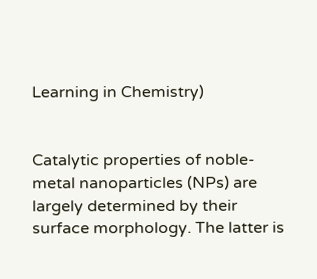Learning in Chemistry)


Catalytic properties of noble-metal nanoparticles (NPs) are largely determined by their surface morphology. The latter is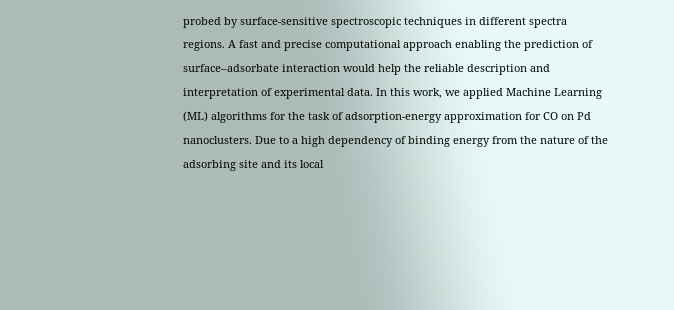probed by surface-sensitive spectroscopic techniques in different spectra regions. A fast and precise computational approach enabling the prediction of surface–adsorbate interaction would help the reliable description and interpretation of experimental data. In this work, we applied Machine Learning (ML) algorithms for the task of adsorption-energy approximation for CO on Pd nanoclusters. Due to a high dependency of binding energy from the nature of the adsorbing site and its local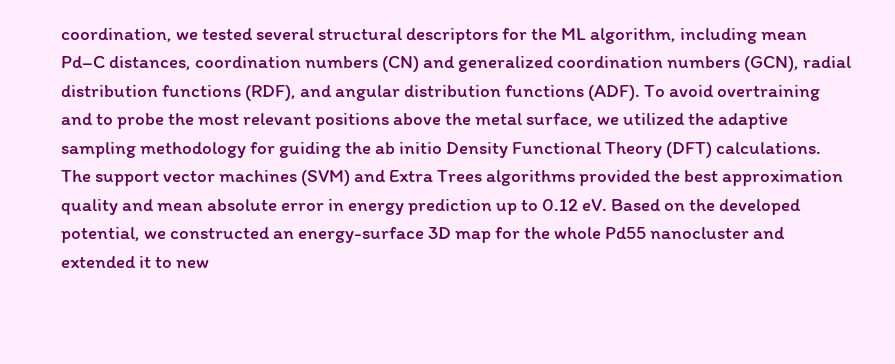coordination, we tested several structural descriptors for the ML algorithm, including mean Pd–C distances, coordination numbers (CN) and generalized coordination numbers (GCN), radial distribution functions (RDF), and angular distribution functions (ADF). To avoid overtraining and to probe the most relevant positions above the metal surface, we utilized the adaptive sampling methodology for guiding the ab initio Density Functional Theory (DFT) calculations. The support vector machines (SVM) and Extra Trees algorithms provided the best approximation quality and mean absolute error in energy prediction up to 0.12 eV. Based on the developed potential, we constructed an energy-surface 3D map for the whole Pd55 nanocluster and extended it to new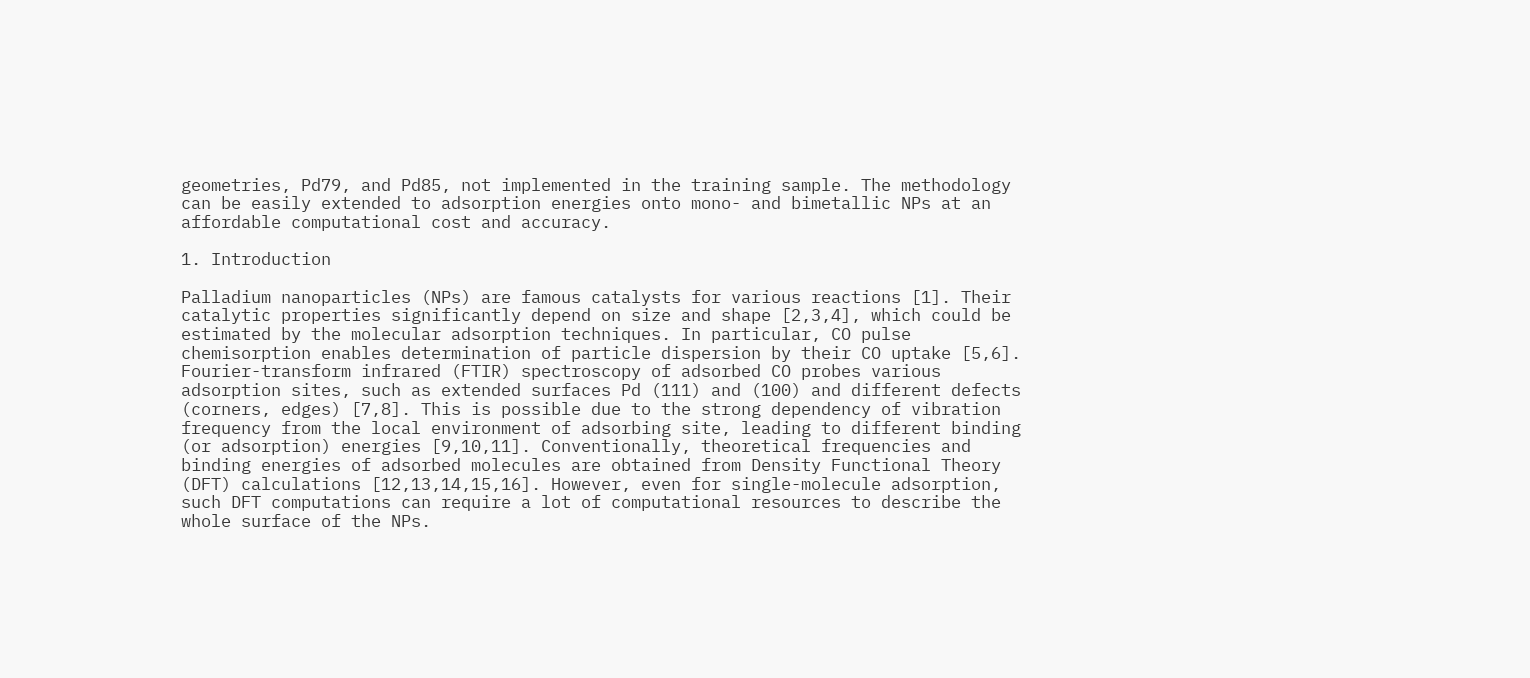geometries, Pd79, and Pd85, not implemented in the training sample. The methodology can be easily extended to adsorption energies onto mono- and bimetallic NPs at an affordable computational cost and accuracy.

1. Introduction

Palladium nanoparticles (NPs) are famous catalysts for various reactions [1]. Their catalytic properties significantly depend on size and shape [2,3,4], which could be estimated by the molecular adsorption techniques. In particular, CO pulse chemisorption enables determination of particle dispersion by their CO uptake [5,6]. Fourier-transform infrared (FTIR) spectroscopy of adsorbed CO probes various adsorption sites, such as extended surfaces Pd (111) and (100) and different defects (corners, edges) [7,8]. This is possible due to the strong dependency of vibration frequency from the local environment of adsorbing site, leading to different binding (or adsorption) energies [9,10,11]. Conventionally, theoretical frequencies and binding energies of adsorbed molecules are obtained from Density Functional Theory (DFT) calculations [12,13,14,15,16]. However, even for single-molecule adsorption, such DFT computations can require a lot of computational resources to describe the whole surface of the NPs.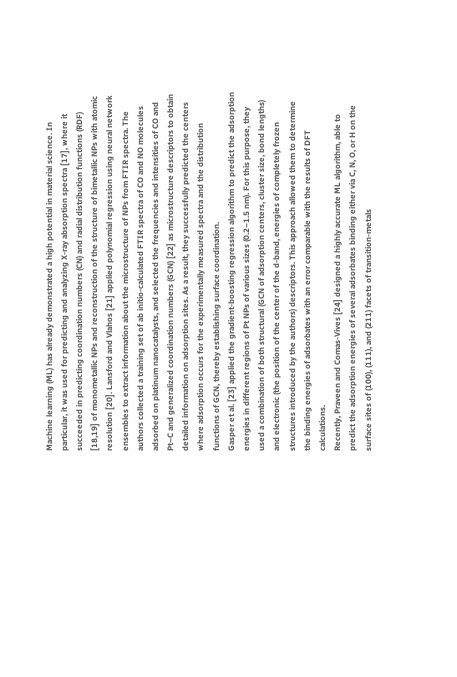Machine learning (ML) has already demonstrated a high potential in material science. In particular, it was used for predicting and analyzing X-ray absorption spectra [17], where it succeeded in predicting coordination numbers (CN) and radial distribution functions (RDF) [18,19] of monometallic NPs and reconstruction of the structure of bimetallic NPs with atomic resolution [20]. Lansford and Vlahos [21] applied polynomial regression using neural network ensembles to extract information about the microstructure of NPs from FTIR spectra. The authors collected a training set of ab initio-calculated FTIR spectra of CO and NO molecules adsorbed on platinum nanocatalysts, and selected the frequencies and intensities of CO and Pt–C and generalized coordination numbers (GCN) [22] as microstructure descriptors to obtain detailed information on adsorption sites. As a result, they successfully predicted the centers where adsorption occurs for the experimentally measured spectra and the distribution functions of GCN, thereby establishing surface coordination.
Gasper et al. [23] applied the gradient-boosting regression algorithm to predict the adsorption energies in different regions of Pt NPs of various sizes (0.2–1.5 nm). For this purpose, they used a combination of both structural (GCN of adsorption centers, cluster size, bond lengths) and electronic (the position of the center of the d-band, energies of completely frozen structures introduced by the authors) descriptors. This approach allowed them to determine the binding energies of adsorbates with an error comparable with the results of DFT calculations.
Recently, Praveen and Comas-Vives [24] designed a highly accurate ML algorithm, able to predict the adsorption energies of several adsorbates binding either via C, N, O, or H on the surface sites of (100), (111), and (211) facets of transition-metals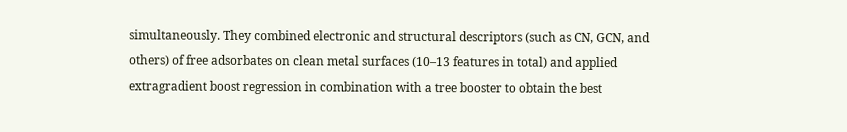simultaneously. They combined electronic and structural descriptors (such as CN, GCN, and others) of free adsorbates on clean metal surfaces (10–13 features in total) and applied extragradient boost regression in combination with a tree booster to obtain the best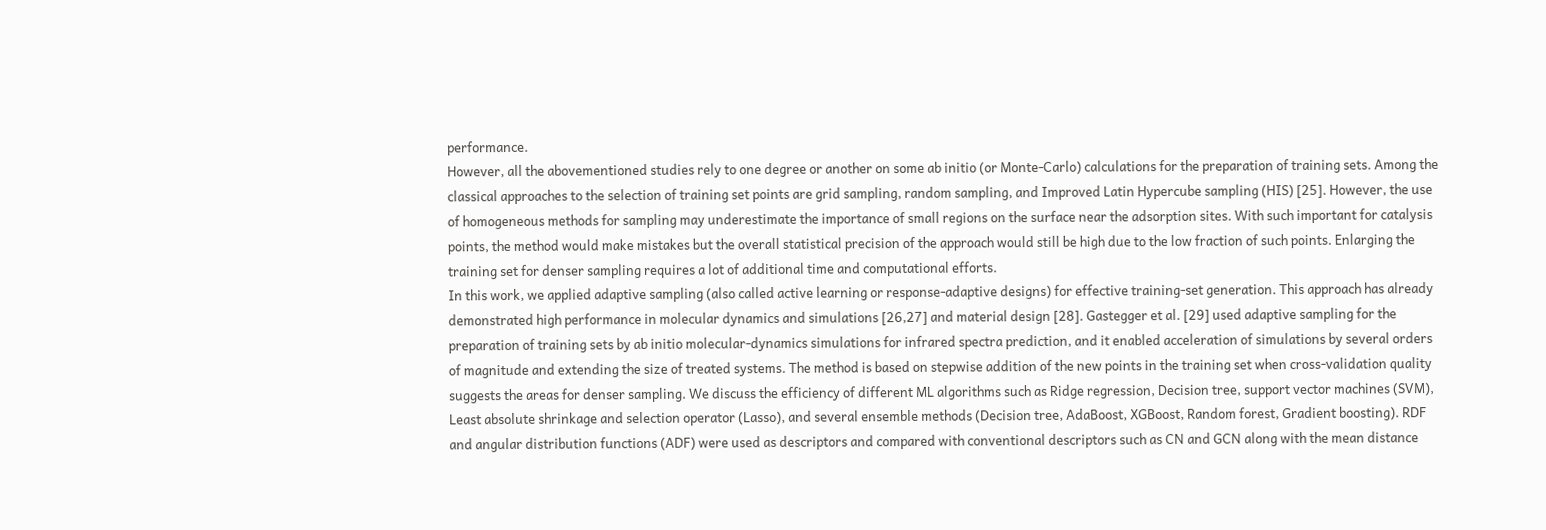performance.
However, all the abovementioned studies rely to one degree or another on some ab initio (or Monte-Carlo) calculations for the preparation of training sets. Among the classical approaches to the selection of training set points are grid sampling, random sampling, and Improved Latin Hypercube sampling (HIS) [25]. However, the use of homogeneous methods for sampling may underestimate the importance of small regions on the surface near the adsorption sites. With such important for catalysis points, the method would make mistakes but the overall statistical precision of the approach would still be high due to the low fraction of such points. Enlarging the training set for denser sampling requires a lot of additional time and computational efforts.
In this work, we applied adaptive sampling (also called active learning or response-adaptive designs) for effective training-set generation. This approach has already demonstrated high performance in molecular dynamics and simulations [26,27] and material design [28]. Gastegger et al. [29] used adaptive sampling for the preparation of training sets by ab initio molecular-dynamics simulations for infrared spectra prediction, and it enabled acceleration of simulations by several orders of magnitude and extending the size of treated systems. The method is based on stepwise addition of the new points in the training set when cross-validation quality suggests the areas for denser sampling. We discuss the efficiency of different ML algorithms such as Ridge regression, Decision tree, support vector machines (SVM), Least absolute shrinkage and selection operator (Lasso), and several ensemble methods (Decision tree, AdaBoost, XGBoost, Random forest, Gradient boosting). RDF and angular distribution functions (ADF) were used as descriptors and compared with conventional descriptors such as CN and GCN along with the mean distance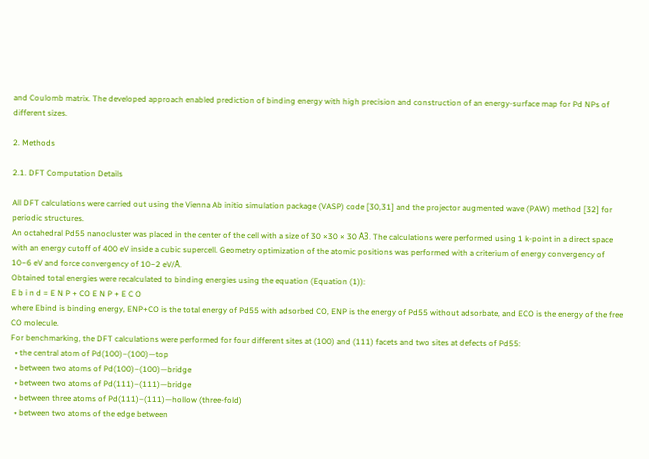and Coulomb matrix. The developed approach enabled prediction of binding energy with high precision and construction of an energy-surface map for Pd NPs of different sizes.

2. Methods

2.1. DFT Computation Details

All DFT calculations were carried out using the Vienna Ab initio simulation package (VASP) code [30,31] and the projector augmented wave (PAW) method [32] for periodic structures.
An octahedral Pd55 nanocluster was placed in the center of the cell with a size of 30 ×30 × 30 Å3. The calculations were performed using 1 k-point in a direct space with an energy cutoff of 400 eV inside a cubic supercell. Geometry optimization of the atomic positions was performed with a criterium of energy convergency of 10−6 eV and force convergency of 10−2 eV/Å.
Obtained total energies were recalculated to binding energies using the equation (Equation (1)):
E b i n d = E N P + CO E N P + E C O
where Ebind is binding energy, ENP+CO is the total energy of Pd55 with adsorbed CO, ENP is the energy of Pd55 without adsorbate, and ECO is the energy of the free CO molecule.
For benchmarking, the DFT calculations were performed for four different sites at (100) and (111) facets and two sites at defects of Pd55:
  • the central atom of Pd(100)–(100)—top
  • between two atoms of Pd(100)–(100)—bridge
  • between two atoms of Pd(111)–(111)—bridge
  • between three atoms of Pd(111)–(111)—hollow (three-fold)
  • between two atoms of the edge between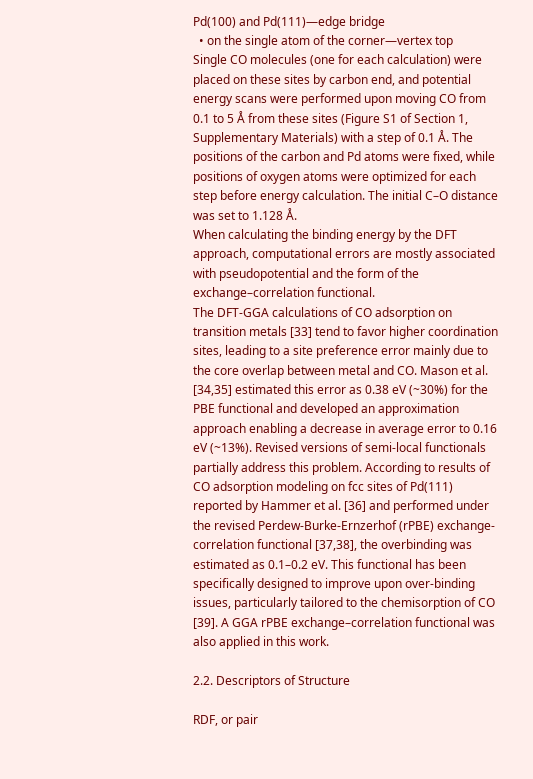Pd(100) and Pd(111)—edge bridge
  • on the single atom of the corner—vertex top
Single CO molecules (one for each calculation) were placed on these sites by carbon end, and potential energy scans were performed upon moving CO from 0.1 to 5 Å from these sites (Figure S1 of Section 1, Supplementary Materials) with a step of 0.1 Å. The positions of the carbon and Pd atoms were fixed, while positions of oxygen atoms were optimized for each step before energy calculation. The initial C–O distance was set to 1.128 Å.
When calculating the binding energy by the DFT approach, computational errors are mostly associated with pseudopotential and the form of the exchange–correlation functional.
The DFT-GGA calculations of CO adsorption on transition metals [33] tend to favor higher coordination sites, leading to a site preference error mainly due to the core overlap between metal and CO. Mason et al. [34,35] estimated this error as 0.38 eV (~30%) for the PBE functional and developed an approximation approach enabling a decrease in average error to 0.16 eV (~13%). Revised versions of semi-local functionals partially address this problem. According to results of CO adsorption modeling on fcc sites of Pd(111) reported by Hammer et al. [36] and performed under the revised Perdew-Burke-Ernzerhof (rPBE) exchange-correlation functional [37,38], the overbinding was estimated as 0.1–0.2 eV. This functional has been specifically designed to improve upon over-binding issues, particularly tailored to the chemisorption of CO [39]. A GGA rPBE exchange–correlation functional was also applied in this work.

2.2. Descriptors of Structure

RDF, or pair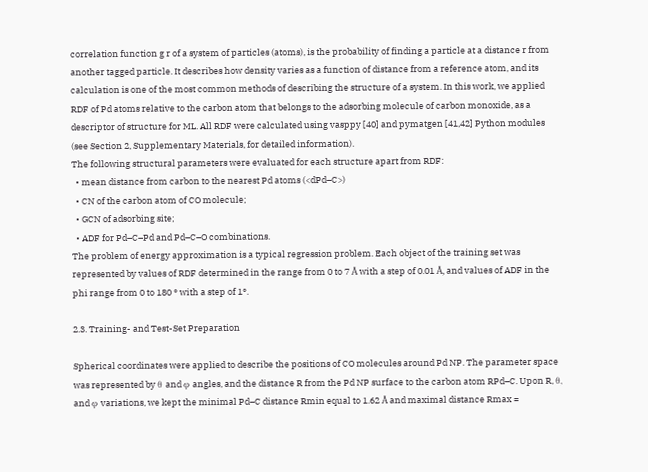correlation function g r of a system of particles (atoms), is the probability of finding a particle at a distance r from another tagged particle. It describes how density varies as a function of distance from a reference atom, and its calculation is one of the most common methods of describing the structure of a system. In this work, we applied RDF of Pd atoms relative to the carbon atom that belongs to the adsorbing molecule of carbon monoxide, as a descriptor of structure for ML. All RDF were calculated using vasppy [40] and pymatgen [41,42] Python modules (see Section 2, Supplementary Materials, for detailed information).
The following structural parameters were evaluated for each structure apart from RDF:
  • mean distance from carbon to the nearest Pd atoms (<dPd–C>)
  • CN of the carbon atom of CO molecule;
  • GCN of adsorbing site;
  • ADF for Pd–C–Pd and Pd–C–O combinations.
The problem of energy approximation is a typical regression problem. Each object of the training set was represented by values of RDF determined in the range from 0 to 7 Å with a step of 0.01 Å, and values of ADF in the phi range from 0 to 180 ° with a step of 1°.

2.3. Training- and Test-Set Preparation

Spherical coordinates were applied to describe the positions of CO molecules around Pd NP. The parameter space was represented by θ and φ angles, and the distance R from the Pd NP surface to the carbon atom RPd–C. Upon R, θ, and φ variations, we kept the minimal Pd–C distance Rmin equal to 1.62 Å and maximal distance Rmax =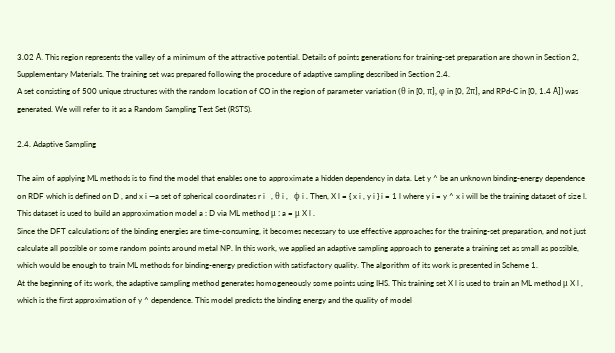3.02 Å. This region represents the valley of a minimum of the attractive potential. Details of points generations for training-set preparation are shown in Section 2, Supplementary Materials. The training set was prepared following the procedure of adaptive sampling described in Section 2.4.
A set consisting of 500 unique structures with the random location of CO in the region of parameter variation (θ in [0, π], φ in [0, 2π], and RPd-C in [0, 1.4 Å]) was generated. We will refer to it as a Random Sampling Test Set (RSTS).

2.4. Adaptive Sampling

The aim of applying ML methods is to find the model that enables one to approximate a hidden dependency in data. Let y ^ be an unknown binding-energy dependence on RDF which is defined on D , and x i —a set of spherical coordinates r i   , θ i ,   ϕ i . Then, X l = { x i , y i } i = 1 l where y i = y ^ x i will be the training dataset of size l. This dataset is used to build an approximation model a : D via ML method μ : a = μ X l .
Since the DFT calculations of the binding energies are time-consuming, it becomes necessary to use effective approaches for the training-set preparation, and not just calculate all possible or some random points around metal NP. In this work, we applied an adaptive sampling approach to generate a training set as small as possible, which would be enough to train ML methods for binding-energy prediction with satisfactory quality. The algorithm of its work is presented in Scheme 1.
At the beginning of its work, the adaptive sampling method generates homogeneously some points using IHS. This training set X l is used to train an ML method μ X l , which is the first approximation of y ^ dependence. This model predicts the binding energy and the quality of model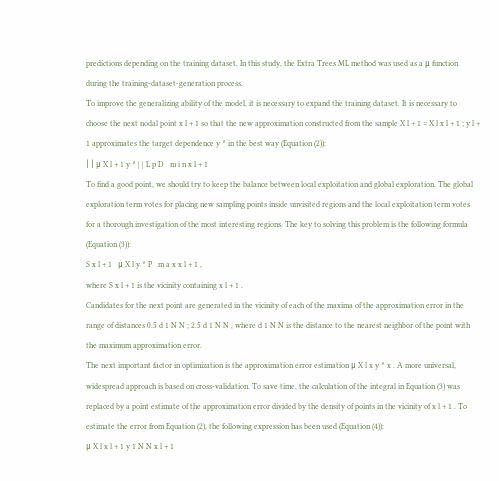predictions depending on the training dataset. In this study, the Extra Trees ML method was used as a μ function during the training-dataset-generation process.
To improve the generalizing ability of the model, it is necessary to expand the training dataset. It is necessary to choose the next nodal point x l + 1 so that the new approximation constructed from the sample X l + 1 = X l x l + 1 ; y l + 1 approximates the target dependence y ^ in the best way (Equation (2)):
| | μ X l + 1 y ^ | | L p D   m i n x l + 1
To find a good point, we should try to keep the balance between local exploitation and global exploration. The global exploration term votes for placing new sampling points inside unvisited regions and the local exploitation term votes for a thorough investigation of the most interesting regions. The key to solving this problem is the following formula (Equation (3)):
S x l + 1   μ X l y ^ P   m a x x l + 1 ,
where S x l + 1 is the vicinity containing x l + 1 .
Candidates for the next point are generated in the vicinity of each of the maxima of the approximation error in the range of distances 0.5 d 1 N N ; 2.5 d 1 N N , where d 1 N N is the distance to the nearest neighbor of the point with the maximum approximation error.
The next important factor in optimization is the approximation error estimation μ X l x y ^ x . A more universal, widespread approach is based on cross-validation. To save time, the calculation of the integral in Equation (3) was replaced by a point estimate of the approximation error divided by the density of points in the vicinity of x l + 1 . To estimate the error from Equation (2), the following expression has been used (Equation (4)):
μ X l x l + 1 y 1 N N x l + 1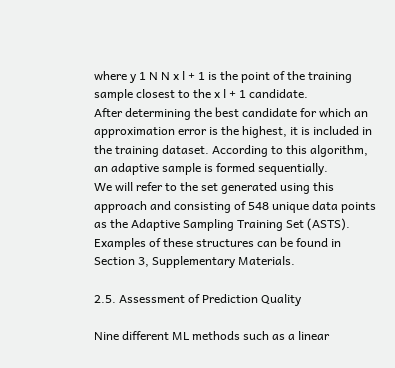where y 1 N N x l + 1 is the point of the training sample closest to the x l + 1 candidate.
After determining the best candidate for which an approximation error is the highest, it is included in the training dataset. According to this algorithm, an adaptive sample is formed sequentially.
We will refer to the set generated using this approach and consisting of 548 unique data points as the Adaptive Sampling Training Set (ASTS). Examples of these structures can be found in Section 3, Supplementary Materials.

2.5. Assessment of Prediction Quality

Nine different ML methods such as a linear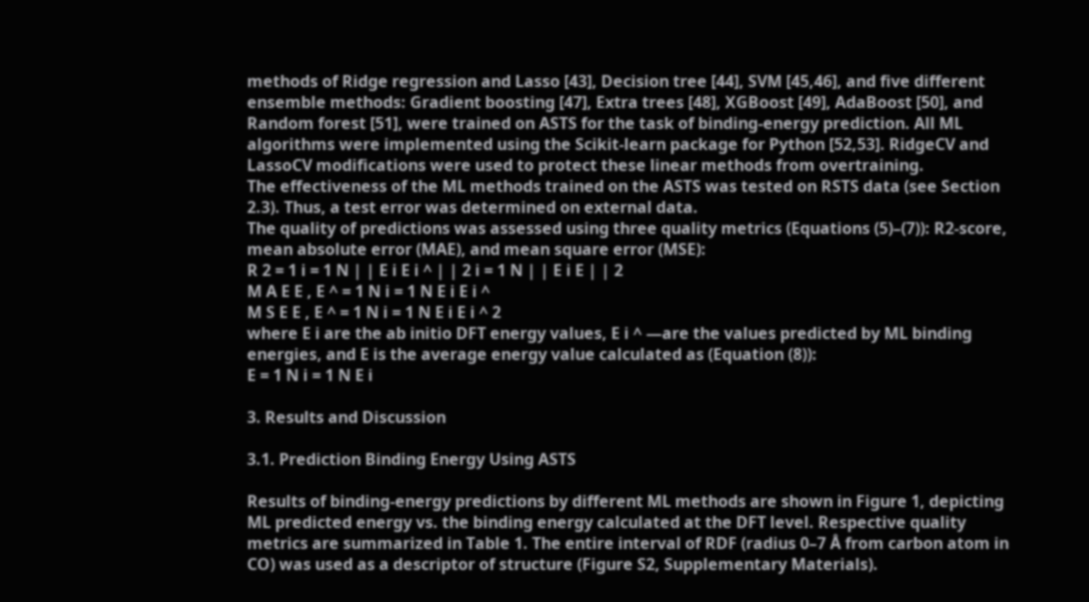methods of Ridge regression and Lasso [43], Decision tree [44], SVM [45,46], and five different ensemble methods: Gradient boosting [47], Extra trees [48], XGBoost [49], AdaBoost [50], and Random forest [51], were trained on ASTS for the task of binding-energy prediction. All ML algorithms were implemented using the Scikit-learn package for Python [52,53]. RidgeCV and LassoCV modifications were used to protect these linear methods from overtraining.
The effectiveness of the ML methods trained on the ASTS was tested on RSTS data (see Section 2.3). Thus, a test error was determined on external data.
The quality of predictions was assessed using three quality metrics (Equations (5)–(7)): R2-score, mean absolute error (MAE), and mean square error (MSE):
R 2 = 1 i = 1 N | | E i E i ^ | | 2 i = 1 N | | E i E | | 2
M A E E , E ^ = 1 N i = 1 N E i E i ^
M S E E , E ^ = 1 N i = 1 N E i E i ^ 2
where E i are the ab initio DFT energy values, E i ^ —are the values predicted by ML binding energies, and E is the average energy value calculated as (Equation (8)):
E = 1 N i = 1 N E i

3. Results and Discussion

3.1. Prediction Binding Energy Using ASTS

Results of binding-energy predictions by different ML methods are shown in Figure 1, depicting ML predicted energy vs. the binding energy calculated at the DFT level. Respective quality metrics are summarized in Table 1. The entire interval of RDF (radius 0–7 Å from carbon atom in CO) was used as a descriptor of structure (Figure S2, Supplementary Materials).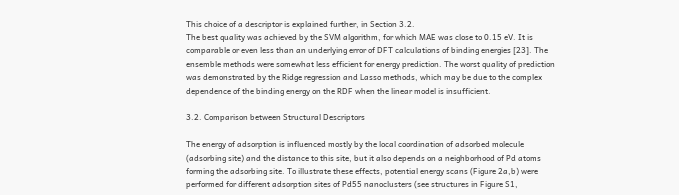This choice of a descriptor is explained further, in Section 3.2.
The best quality was achieved by the SVM algorithm, for which MAE was close to 0.15 eV. It is comparable or even less than an underlying error of DFT calculations of binding energies [23]. The ensemble methods were somewhat less efficient for energy prediction. The worst quality of prediction was demonstrated by the Ridge regression and Lasso methods, which may be due to the complex dependence of the binding energy on the RDF when the linear model is insufficient.

3.2. Comparison between Structural Descriptors

The energy of adsorption is influenced mostly by the local coordination of adsorbed molecule (adsorbing site) and the distance to this site, but it also depends on a neighborhood of Pd atoms forming the adsorbing site. To illustrate these effects, potential energy scans (Figure 2a,b) were performed for different adsorption sites of Pd55 nanoclusters (see structures in Figure S1,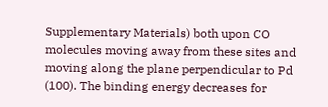Supplementary Materials) both upon CO molecules moving away from these sites and moving along the plane perpendicular to Pd (100). The binding energy decreases for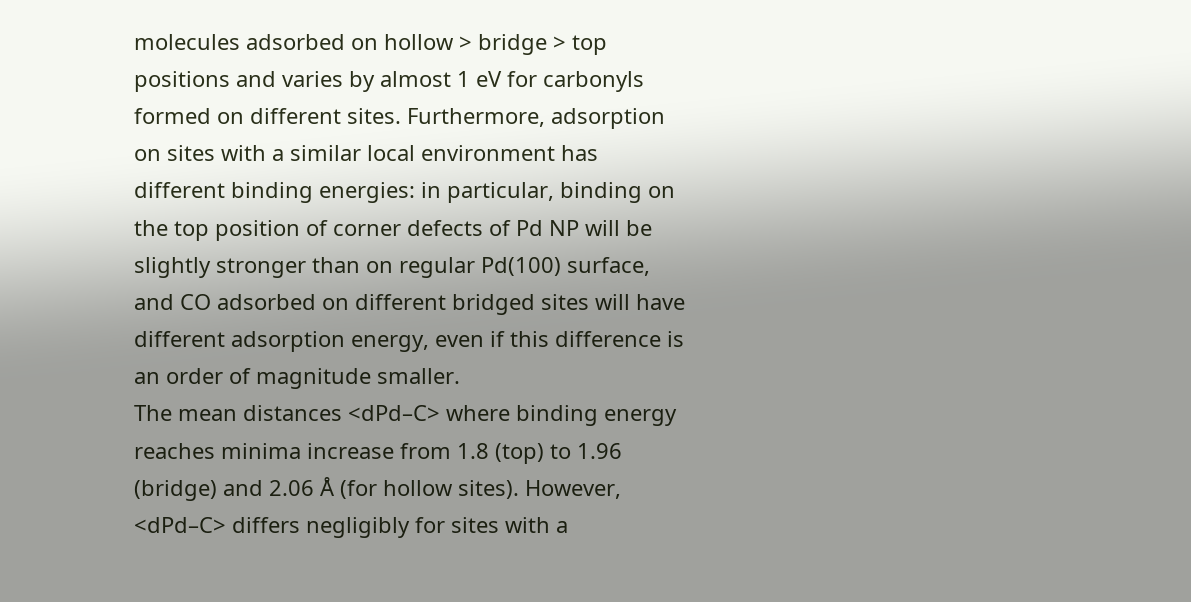molecules adsorbed on hollow > bridge > top positions and varies by almost 1 eV for carbonyls formed on different sites. Furthermore, adsorption on sites with a similar local environment has different binding energies: in particular, binding on the top position of corner defects of Pd NP will be slightly stronger than on regular Pd(100) surface, and CO adsorbed on different bridged sites will have different adsorption energy, even if this difference is an order of magnitude smaller.
The mean distances <dPd–C> where binding energy reaches minima increase from 1.8 (top) to 1.96 (bridge) and 2.06 Å (for hollow sites). However, <dPd–C> differs negligibly for sites with a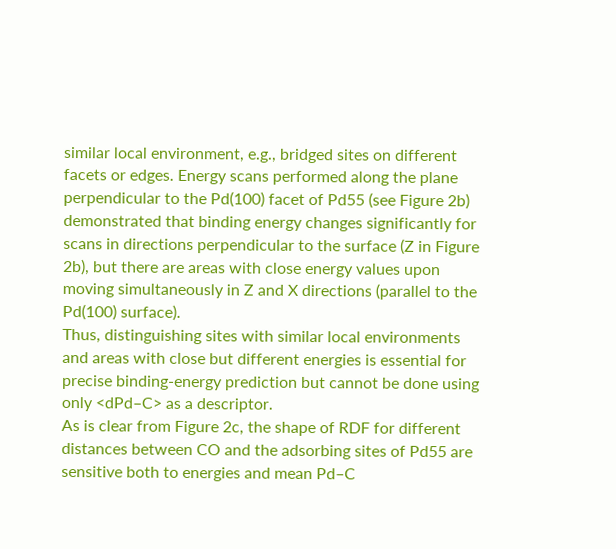similar local environment, e.g., bridged sites on different facets or edges. Energy scans performed along the plane perpendicular to the Pd(100) facet of Pd55 (see Figure 2b) demonstrated that binding energy changes significantly for scans in directions perpendicular to the surface (Z in Figure 2b), but there are areas with close energy values upon moving simultaneously in Z and X directions (parallel to the Pd(100) surface).
Thus, distinguishing sites with similar local environments and areas with close but different energies is essential for precise binding-energy prediction but cannot be done using only <dPd–C> as a descriptor.
As is clear from Figure 2c, the shape of RDF for different distances between CO and the adsorbing sites of Pd55 are sensitive both to energies and mean Pd–C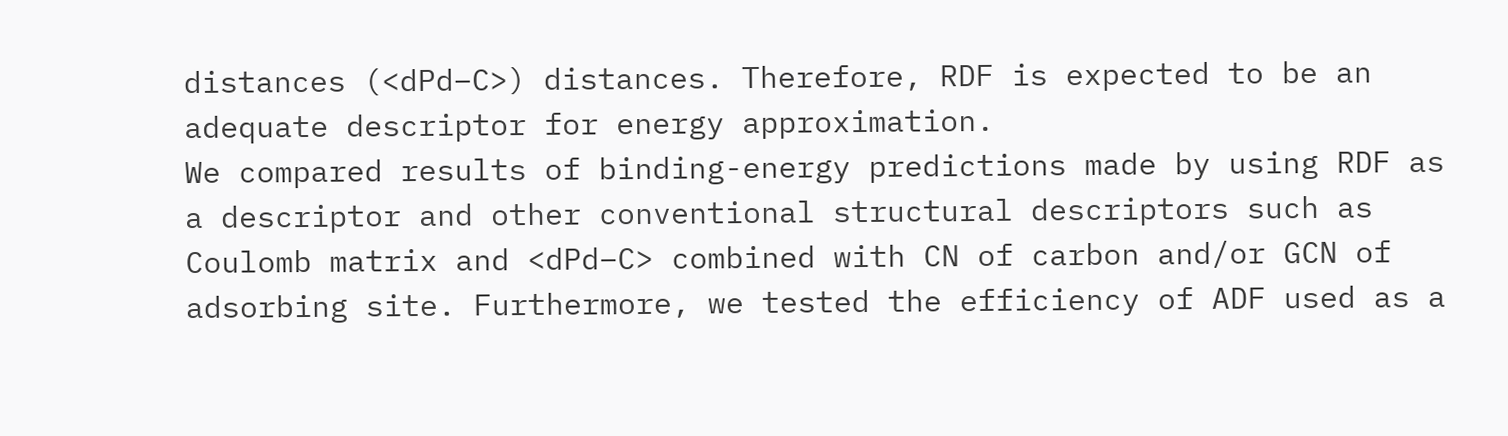distances (<dPd–C>) distances. Therefore, RDF is expected to be an adequate descriptor for energy approximation.
We compared results of binding-energy predictions made by using RDF as a descriptor and other conventional structural descriptors such as Coulomb matrix and <dPd–C> combined with CN of carbon and/or GCN of adsorbing site. Furthermore, we tested the efficiency of ADF used as a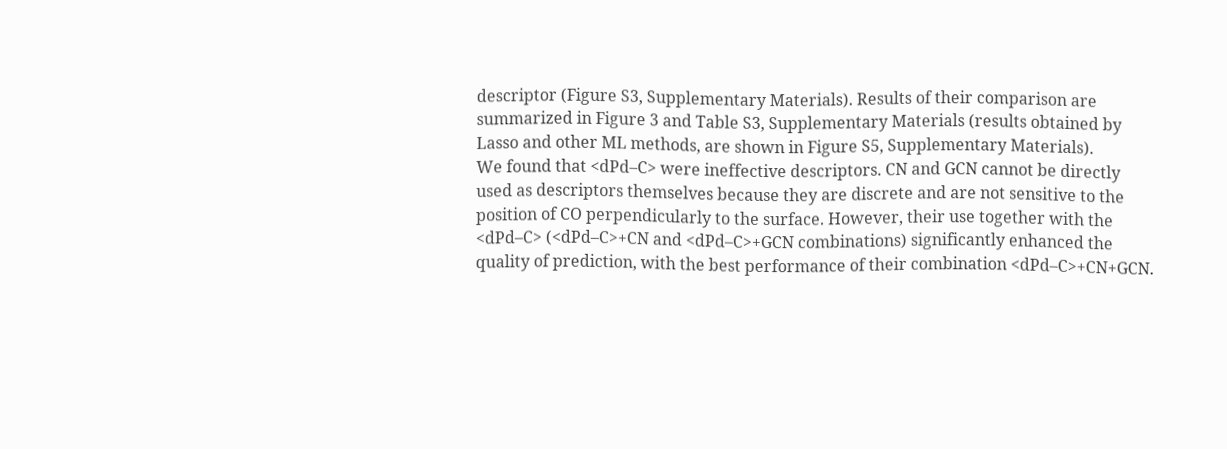descriptor (Figure S3, Supplementary Materials). Results of their comparison are summarized in Figure 3 and Table S3, Supplementary Materials (results obtained by Lasso and other ML methods, are shown in Figure S5, Supplementary Materials).
We found that <dPd–C> were ineffective descriptors. CN and GCN cannot be directly used as descriptors themselves because they are discrete and are not sensitive to the position of CO perpendicularly to the surface. However, their use together with the <dPd–C> (<dPd–C>+CN and <dPd–C>+GCN combinations) significantly enhanced the quality of prediction, with the best performance of their combination <dPd–C>+CN+GCN.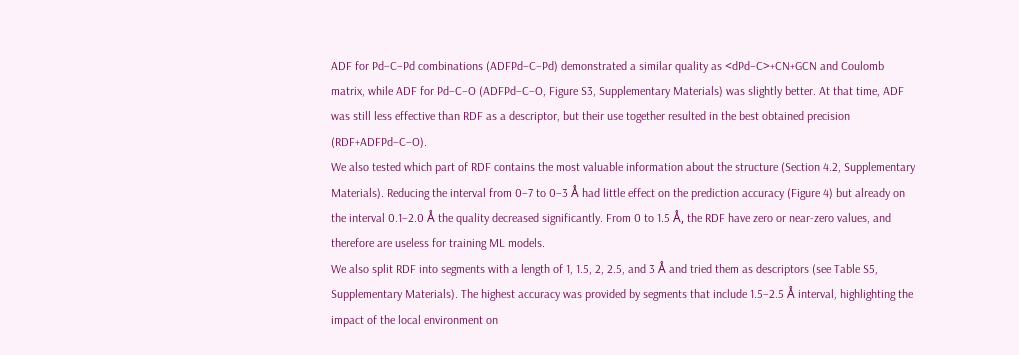ADF for Pd–C–Pd combinations (ADFPd–C–Pd) demonstrated a similar quality as <dPd–C>+CN+GCN and Coulomb matrix, while ADF for Pd–C–O (ADFPd–C–O, Figure S3, Supplementary Materials) was slightly better. At that time, ADF was still less effective than RDF as a descriptor, but their use together resulted in the best obtained precision (RDF+ADFPd–C–O).
We also tested which part of RDF contains the most valuable information about the structure (Section 4.2, Supplementary Materials). Reducing the interval from 0–7 to 0–3 Å had little effect on the prediction accuracy (Figure 4) but already on the interval 0.1–2.0 Å the quality decreased significantly. From 0 to 1.5 Å, the RDF have zero or near-zero values, and therefore are useless for training ML models.
We also split RDF into segments with a length of 1, 1.5, 2, 2.5, and 3 Å and tried them as descriptors (see Table S5, Supplementary Materials). The highest accuracy was provided by segments that include 1.5–2.5 Å interval, highlighting the impact of the local environment on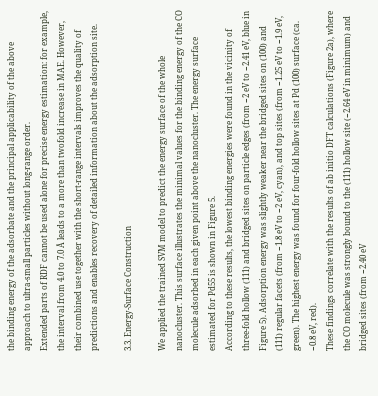the binding energy of the adsorbate and the principal applicability of the above approach to ultra-small particles without long-range order.
Extended parts of RDF cannot be used alone for precise energy estimation: for example, the interval from 4.0 to 7.0 Å leads to a more than twofold increase in MAE. However, their combined use together with the short-range intervals improves the quality of predictions and enables recovery of detailed information about the adsorption site.

3.3. Energy-Surface Construction

We applied the trained SVM model to predict the energy surface of the whole nanocluster. This surface illustrates the minimal values for the binding energy of the CO molecule adsorbed in each given point above the nanocluster. The energy surface estimated for Pd55 is shown in Figure 5.
According to these results, the lowest binding energies were found in the vicinity of three-fold hollow (111) and bridged sites on particle edges (from −2 eV to −2.41 eV, blue in Figure 5). Adsorption energy was slightly weaker near the bridged sites on (100) and (111) regular facets (from −1.8 eV to −2 eV, cyan), and top sites (from −1.25 eV to −1.9 eV, green). The highest energy was found for four-fold hollow sites at Pd (100) surface (ca. −0.8 eV, red).
These findings correlate with the results of ab initio DFT calculations (Figure 2a), where the CO molecule was strongly bound to the (111) hollow site (−2.64 eV in minimum) and bridged sites (from −2.40 eV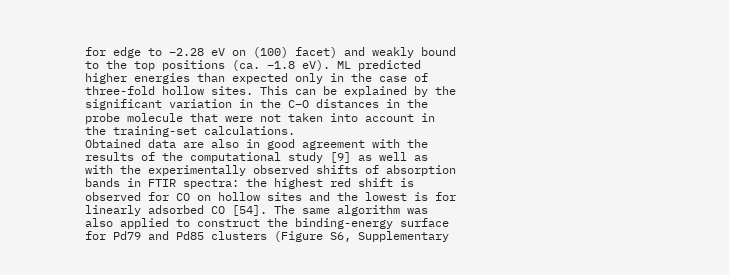for edge to −2.28 eV on (100) facet) and weakly bound to the top positions (ca. −1.8 eV). ML predicted higher energies than expected only in the case of three-fold hollow sites. This can be explained by the significant variation in the C–O distances in the probe molecule that were not taken into account in the training-set calculations.
Obtained data are also in good agreement with the results of the computational study [9] as well as with the experimentally observed shifts of absorption bands in FTIR spectra: the highest red shift is observed for CO on hollow sites and the lowest is for linearly adsorbed CO [54]. The same algorithm was also applied to construct the binding-energy surface for Pd79 and Pd85 clusters (Figure S6, Supplementary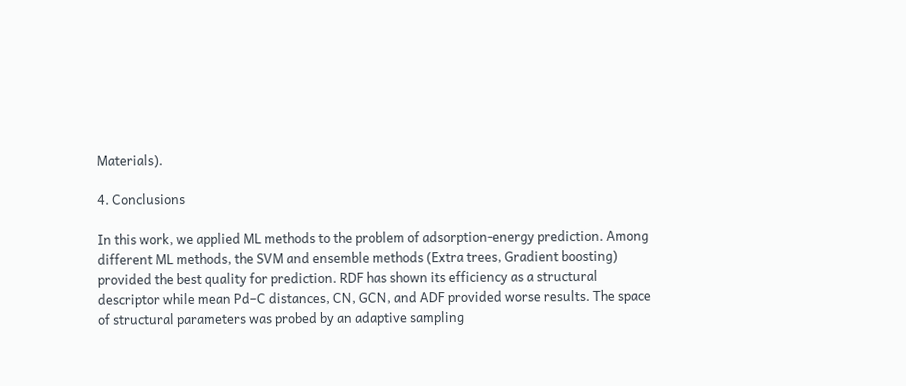Materials).

4. Conclusions

In this work, we applied ML methods to the problem of adsorption-energy prediction. Among different ML methods, the SVM and ensemble methods (Extra trees, Gradient boosting) provided the best quality for prediction. RDF has shown its efficiency as a structural descriptor while mean Pd–C distances, CN, GCN, and ADF provided worse results. The space of structural parameters was probed by an adaptive sampling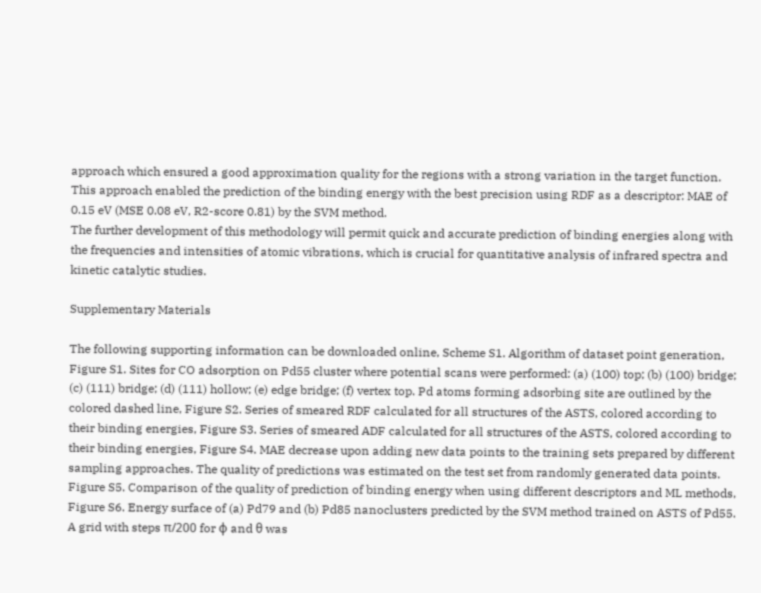approach which ensured a good approximation quality for the regions with a strong variation in the target function. This approach enabled the prediction of the binding energy with the best precision using RDF as a descriptor: MAE of 0.15 eV (MSE 0.08 eV, R2-score 0.81) by the SVM method.
The further development of this methodology will permit quick and accurate prediction of binding energies along with the frequencies and intensities of atomic vibrations, which is crucial for quantitative analysis of infrared spectra and kinetic catalytic studies.

Supplementary Materials

The following supporting information can be downloaded online, Scheme S1. Algorithm of dataset point generation, Figure S1. Sites for CO adsorption on Pd55 cluster where potential scans were performed: (a) (100) top; (b) (100) bridge; (c) (111) bridge; (d) (111) hollow; (e) edge bridge; (f) vertex top. Pd atoms forming adsorbing site are outlined by the colored dashed line, Figure S2. Series of smeared RDF calculated for all structures of the ASTS, colored according to their binding energies, Figure S3. Series of smeared ADF calculated for all structures of the ASTS, colored according to their binding energies, Figure S4. MAE decrease upon adding new data points to the training sets prepared by different sampling approaches. The quality of predictions was estimated on the test set from randomly generated data points. Figure S5. Comparison of the quality of prediction of binding energy when using different descriptors and ML methods, Figure S6. Energy surface of (a) Pd79 and (b) Pd85 nanoclusters predicted by the SVM method trained on ASTS of Pd55. A grid with steps π/200 for φ and θ was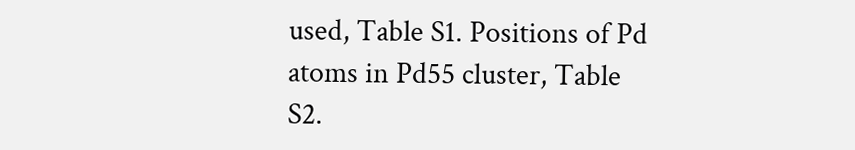used, Table S1. Positions of Pd atoms in Pd55 cluster, Table S2.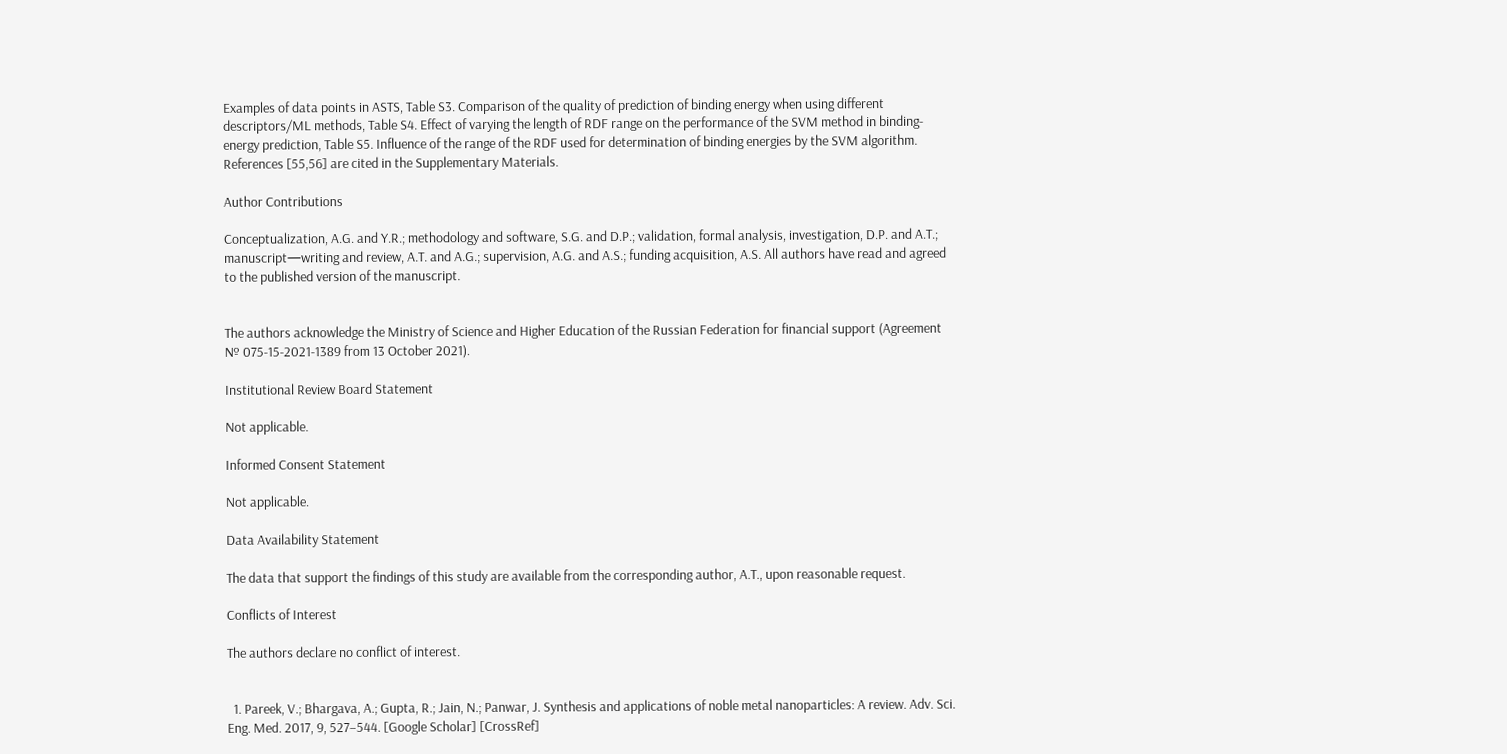Examples of data points in ASTS, Table S3. Comparison of the quality of prediction of binding energy when using different descriptors/ML methods, Table S4. Effect of varying the length of RDF range on the performance of the SVM method in binding-energy prediction, Table S5. Influence of the range of the RDF used for determination of binding energies by the SVM algorithm. References [55,56] are cited in the Supplementary Materials.

Author Contributions

Conceptualization, A.G. and Y.R.; methodology and software, S.G. and D.P.; validation, formal analysis, investigation, D.P. and A.T.; manuscript—writing and review, A.T. and A.G.; supervision, A.G. and A.S.; funding acquisition, A.S. All authors have read and agreed to the published version of the manuscript.


The authors acknowledge the Ministry of Science and Higher Education of the Russian Federation for financial support (Agreement № 075-15-2021-1389 from 13 October 2021).

Institutional Review Board Statement

Not applicable.

Informed Consent Statement

Not applicable.

Data Availability Statement

The data that support the findings of this study are available from the corresponding author, A.T., upon reasonable request.

Conflicts of Interest

The authors declare no conflict of interest.


  1. Pareek, V.; Bhargava, A.; Gupta, R.; Jain, N.; Panwar, J. Synthesis and applications of noble metal nanoparticles: A review. Adv. Sci. Eng. Med. 2017, 9, 527–544. [Google Scholar] [CrossRef]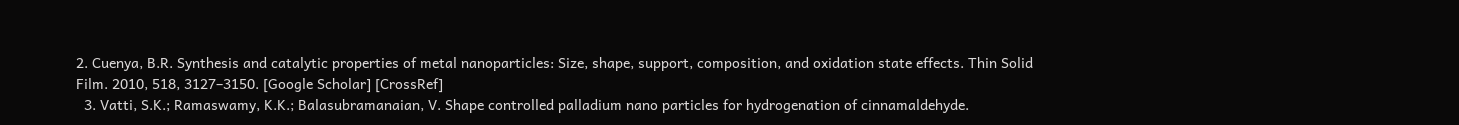2. Cuenya, B.R. Synthesis and catalytic properties of metal nanoparticles: Size, shape, support, composition, and oxidation state effects. Thin Solid Film. 2010, 518, 3127–3150. [Google Scholar] [CrossRef]
  3. Vatti, S.K.; Ramaswamy, K.K.; Balasubramanaian, V. Shape controlled palladium nano particles for hydrogenation of cinnamaldehyde.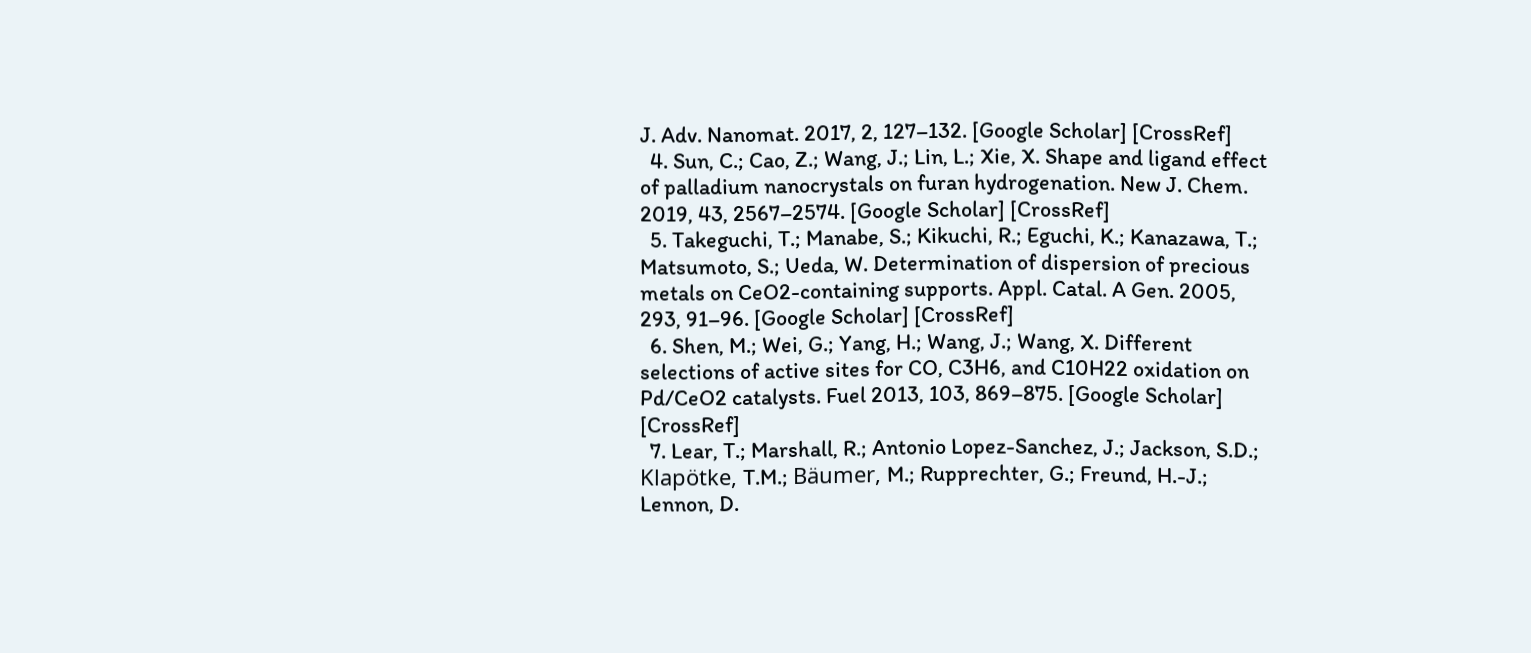J. Adv. Nanomat. 2017, 2, 127–132. [Google Scholar] [CrossRef]
  4. Sun, C.; Cao, Z.; Wang, J.; Lin, L.; Xie, X. Shape and ligand effect of palladium nanocrystals on furan hydrogenation. New J. Chem. 2019, 43, 2567–2574. [Google Scholar] [CrossRef]
  5. Takeguchi, T.; Manabe, S.; Kikuchi, R.; Eguchi, K.; Kanazawa, T.; Matsumoto, S.; Ueda, W. Determination of dispersion of precious metals on CeO2-containing supports. Appl. Catal. A Gen. 2005, 293, 91–96. [Google Scholar] [CrossRef]
  6. Shen, M.; Wei, G.; Yang, H.; Wang, J.; Wang, X. Different selections of active sites for CO, C3H6, and C10H22 oxidation on Pd/CeO2 catalysts. Fuel 2013, 103, 869–875. [Google Scholar] [CrossRef]
  7. Lear, T.; Marshall, R.; Antonio Lopez-Sanchez, J.; Jackson, S.D.; Klapötke, T.M.; Bäumer, M.; Rupprechter, G.; Freund, H.-J.; Lennon, D.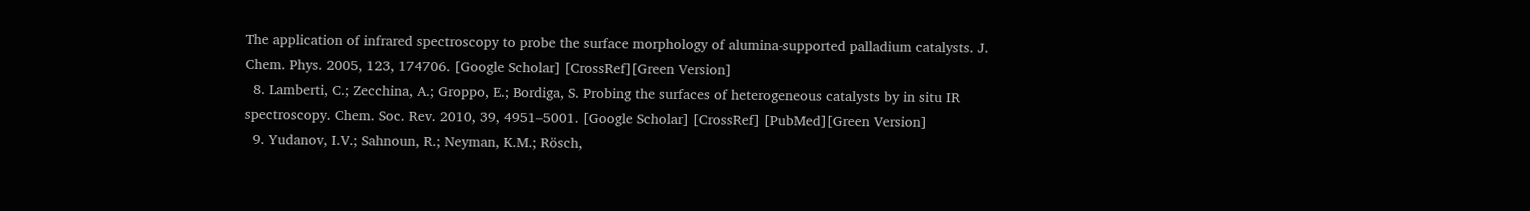The application of infrared spectroscopy to probe the surface morphology of alumina-supported palladium catalysts. J. Chem. Phys. 2005, 123, 174706. [Google Scholar] [CrossRef][Green Version]
  8. Lamberti, C.; Zecchina, A.; Groppo, E.; Bordiga, S. Probing the surfaces of heterogeneous catalysts by in situ IR spectroscopy. Chem. Soc. Rev. 2010, 39, 4951–5001. [Google Scholar] [CrossRef] [PubMed][Green Version]
  9. Yudanov, I.V.; Sahnoun, R.; Neyman, K.M.; Rösch,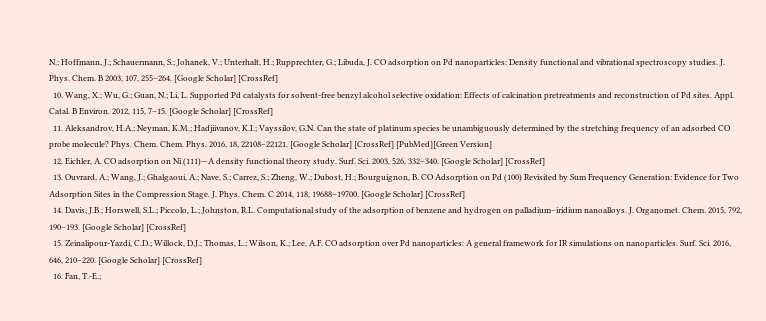N.; Hoffmann, J.; Schauermann, S.; Johanek, V.; Unterhalt, H.; Rupprechter, G.; Libuda, J. CO adsorption on Pd nanoparticles: Density functional and vibrational spectroscopy studies. J. Phys. Chem. B 2003, 107, 255–264. [Google Scholar] [CrossRef]
  10. Wang, X.; Wu, G.; Guan, N.; Li, L. Supported Pd catalysts for solvent-free benzyl alcohol selective oxidation: Effects of calcination pretreatments and reconstruction of Pd sites. Appl. Catal. B Environ. 2012, 115, 7–15. [Google Scholar] [CrossRef]
  11. Aleksandrov, H.A.; Neyman, K.M.; Hadjiivanov, K.I.; Vayssilov, G.N. Can the state of platinum species be unambiguously determined by the stretching frequency of an adsorbed CO probe molecule? Phys. Chem. Chem. Phys. 2016, 18, 22108–22121. [Google Scholar] [CrossRef] [PubMed][Green Version]
  12. Eichler, A. CO adsorption on Ni (111)—A density functional theory study. Surf. Sci. 2003, 526, 332–340. [Google Scholar] [CrossRef]
  13. Ouvrard, A.; Wang, J.; Ghalgaoui, A.; Nave, S.; Carrez, S.; Zheng, W.; Dubost, H.; Bourguignon, B. CO Adsorption on Pd (100) Revisited by Sum Frequency Generation: Evidence for Two Adsorption Sites in the Compression Stage. J. Phys. Chem. C 2014, 118, 19688–19700. [Google Scholar] [CrossRef]
  14. Davis, J.B.; Horswell, S.L.; Piccolo, L.; Johnston, R.L. Computational study of the adsorption of benzene and hydrogen on palladium–iridium nanoalloys. J. Organomet. Chem. 2015, 792, 190–193. [Google Scholar] [CrossRef]
  15. Zeinalipour-Yazdi, C.D.; Willock, D.J.; Thomas, L.; Wilson, K.; Lee, A.F. CO adsorption over Pd nanoparticles: A general framework for IR simulations on nanoparticles. Surf. Sci. 2016, 646, 210–220. [Google Scholar] [CrossRef]
  16. Fan, T.-E.;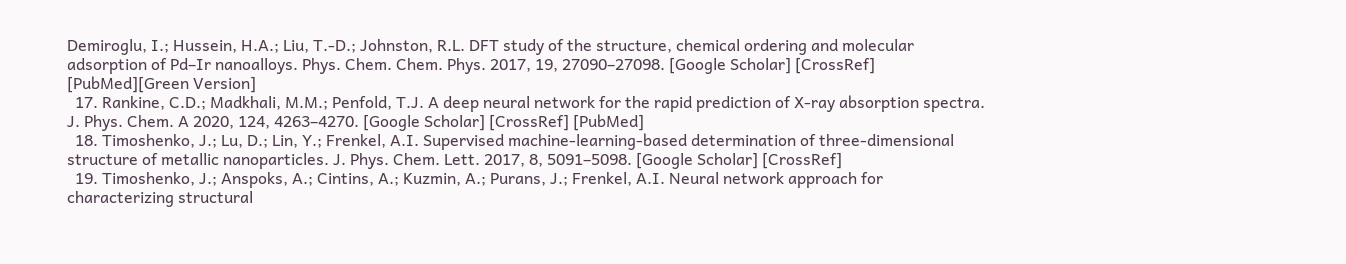Demiroglu, I.; Hussein, H.A.; Liu, T.-D.; Johnston, R.L. DFT study of the structure, chemical ordering and molecular adsorption of Pd–Ir nanoalloys. Phys. Chem. Chem. Phys. 2017, 19, 27090–27098. [Google Scholar] [CrossRef] [PubMed][Green Version]
  17. Rankine, C.D.; Madkhali, M.M.; Penfold, T.J. A deep neural network for the rapid prediction of X-ray absorption spectra. J. Phys. Chem. A 2020, 124, 4263–4270. [Google Scholar] [CrossRef] [PubMed]
  18. Timoshenko, J.; Lu, D.; Lin, Y.; Frenkel, A.I. Supervised machine-learning-based determination of three-dimensional structure of metallic nanoparticles. J. Phys. Chem. Lett. 2017, 8, 5091–5098. [Google Scholar] [CrossRef]
  19. Timoshenko, J.; Anspoks, A.; Cintins, A.; Kuzmin, A.; Purans, J.; Frenkel, A.I. Neural network approach for characterizing structural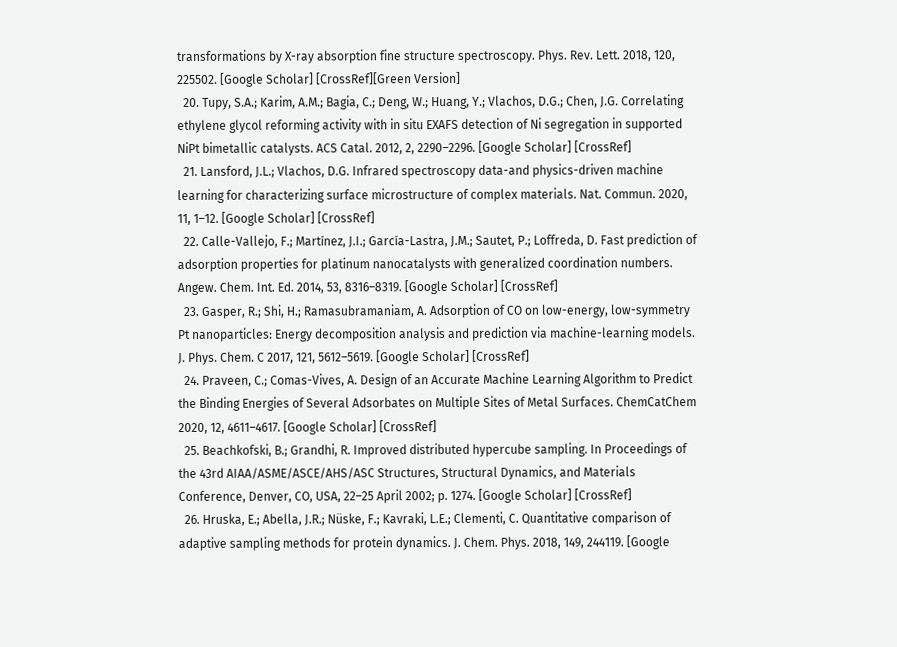transformations by X-ray absorption fine structure spectroscopy. Phys. Rev. Lett. 2018, 120, 225502. [Google Scholar] [CrossRef][Green Version]
  20. Tupy, S.A.; Karim, A.M.; Bagia, C.; Deng, W.; Huang, Y.; Vlachos, D.G.; Chen, J.G. Correlating ethylene glycol reforming activity with in situ EXAFS detection of Ni segregation in supported NiPt bimetallic catalysts. ACS Catal. 2012, 2, 2290–2296. [Google Scholar] [CrossRef]
  21. Lansford, J.L.; Vlachos, D.G. Infrared spectroscopy data-and physics-driven machine learning for characterizing surface microstructure of complex materials. Nat. Commun. 2020, 11, 1–12. [Google Scholar] [CrossRef]
  22. Calle-Vallejo, F.; Martínez, J.I.; García-Lastra, J.M.; Sautet, P.; Loffreda, D. Fast prediction of adsorption properties for platinum nanocatalysts with generalized coordination numbers. Angew. Chem. Int. Ed. 2014, 53, 8316–8319. [Google Scholar] [CrossRef]
  23. Gasper, R.; Shi, H.; Ramasubramaniam, A. Adsorption of CO on low-energy, low-symmetry Pt nanoparticles: Energy decomposition analysis and prediction via machine-learning models. J. Phys. Chem. C 2017, 121, 5612–5619. [Google Scholar] [CrossRef]
  24. Praveen, C.; Comas-Vives, A. Design of an Accurate Machine Learning Algorithm to Predict the Binding Energies of Several Adsorbates on Multiple Sites of Metal Surfaces. ChemCatChem 2020, 12, 4611–4617. [Google Scholar] [CrossRef]
  25. Beachkofski, B.; Grandhi, R. Improved distributed hypercube sampling. In Proceedings of the 43rd AIAA/ASME/ASCE/AHS/ASC Structures, Structural Dynamics, and Materials Conference, Denver, CO, USA, 22–25 April 2002; p. 1274. [Google Scholar] [CrossRef]
  26. Hruska, E.; Abella, J.R.; Nüske, F.; Kavraki, L.E.; Clementi, C. Quantitative comparison of adaptive sampling methods for protein dynamics. J. Chem. Phys. 2018, 149, 244119. [Google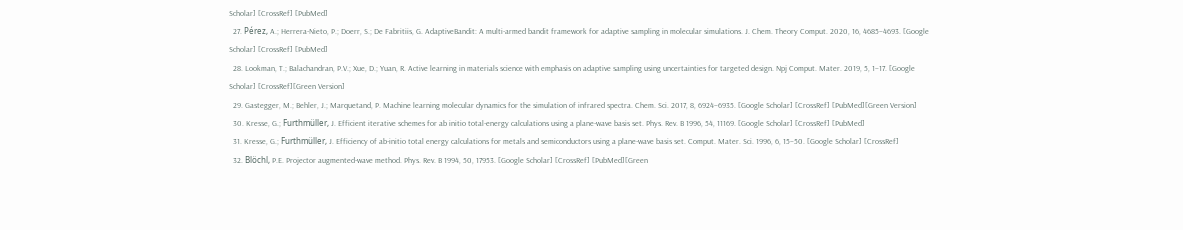Scholar] [CrossRef] [PubMed]
  27. Pérez, A.; Herrera-Nieto, P.; Doerr, S.; De Fabritiis, G. AdaptiveBandit: A multi-armed bandit framework for adaptive sampling in molecular simulations. J. Chem. Theory Comput. 2020, 16, 4685–4693. [Google Scholar] [CrossRef] [PubMed]
  28. Lookman, T.; Balachandran, P.V.; Xue, D.; Yuan, R. Active learning in materials science with emphasis on adaptive sampling using uncertainties for targeted design. Npj Comput. Mater. 2019, 5, 1–17. [Google Scholar] [CrossRef][Green Version]
  29. Gastegger, M.; Behler, J.; Marquetand, P. Machine learning molecular dynamics for the simulation of infrared spectra. Chem. Sci. 2017, 8, 6924–6935. [Google Scholar] [CrossRef] [PubMed][Green Version]
  30. Kresse, G.; Furthmüller, J. Efficient iterative schemes for ab initio total-energy calculations using a plane-wave basis set. Phys. Rev. B 1996, 54, 11169. [Google Scholar] [CrossRef] [PubMed]
  31. Kresse, G.; Furthmüller, J. Efficiency of ab-initio total energy calculations for metals and semiconductors using a plane-wave basis set. Comput. Mater. Sci. 1996, 6, 15–50. [Google Scholar] [CrossRef]
  32. Blöchl, P.E. Projector augmented-wave method. Phys. Rev. B 1994, 50, 17953. [Google Scholar] [CrossRef] [PubMed][Green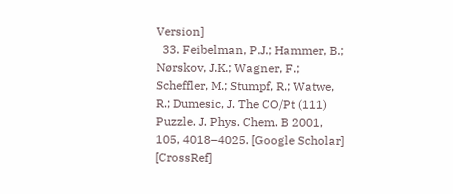Version]
  33. Feibelman, P.J.; Hammer, B.; Nørskov, J.K.; Wagner, F.; Scheffler, M.; Stumpf, R.; Watwe, R.; Dumesic, J. The CO/Pt (111) Puzzle. J. Phys. Chem. B 2001, 105, 4018–4025. [Google Scholar] [CrossRef]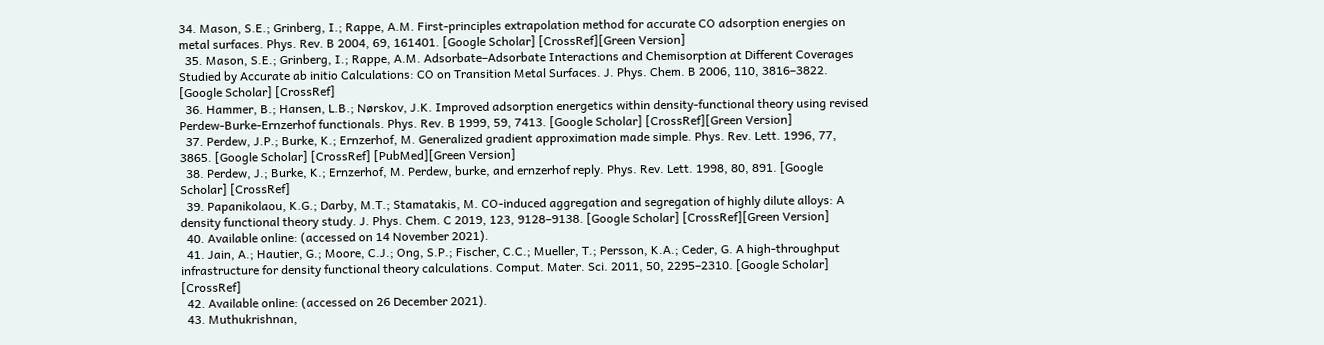34. Mason, S.E.; Grinberg, I.; Rappe, A.M. First-principles extrapolation method for accurate CO adsorption energies on metal surfaces. Phys. Rev. B 2004, 69, 161401. [Google Scholar] [CrossRef][Green Version]
  35. Mason, S.E.; Grinberg, I.; Rappe, A.M. Adsorbate–Adsorbate Interactions and Chemisorption at Different Coverages Studied by Accurate ab initio Calculations: CO on Transition Metal Surfaces. J. Phys. Chem. B 2006, 110, 3816–3822. [Google Scholar] [CrossRef]
  36. Hammer, B.; Hansen, L.B.; Nørskov, J.K. Improved adsorption energetics within density-functional theory using revised Perdew-Burke-Ernzerhof functionals. Phys. Rev. B 1999, 59, 7413. [Google Scholar] [CrossRef][Green Version]
  37. Perdew, J.P.; Burke, K.; Ernzerhof, M. Generalized gradient approximation made simple. Phys. Rev. Lett. 1996, 77, 3865. [Google Scholar] [CrossRef] [PubMed][Green Version]
  38. Perdew, J.; Burke, K.; Ernzerhof, M. Perdew, burke, and ernzerhof reply. Phys. Rev. Lett. 1998, 80, 891. [Google Scholar] [CrossRef]
  39. Papanikolaou, K.G.; Darby, M.T.; Stamatakis, M. CO-induced aggregation and segregation of highly dilute alloys: A density functional theory study. J. Phys. Chem. C 2019, 123, 9128–9138. [Google Scholar] [CrossRef][Green Version]
  40. Available online: (accessed on 14 November 2021).
  41. Jain, A.; Hautier, G.; Moore, C.J.; Ong, S.P.; Fischer, C.C.; Mueller, T.; Persson, K.A.; Ceder, G. A high-throughput infrastructure for density functional theory calculations. Comput. Mater. Sci. 2011, 50, 2295–2310. [Google Scholar] [CrossRef]
  42. Available online: (accessed on 26 December 2021).
  43. Muthukrishnan,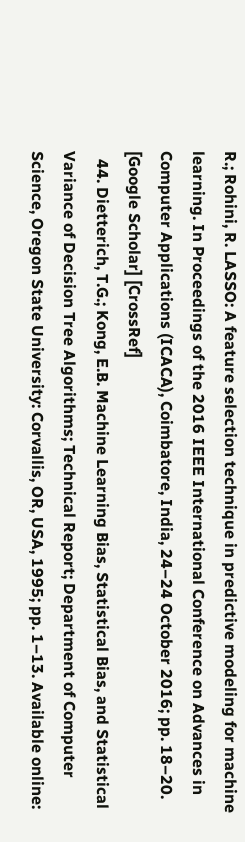R.; Rohini, R. LASSO: A feature selection technique in predictive modeling for machine learning. In Proceedings of the 2016 IEEE International Conference on Advances in Computer Applications (ICACA), Coimbatore, India, 24–24 October 2016; pp. 18–20. [Google Scholar] [CrossRef]
  44. Dietterich, T.G.; Kong, E.B. Machine Learning Bias, Statistical Bias, and Statistical Variance of Decision Tree Algorithms; Technical Report; Department of Computer Science, Oregon State University: Corvallis, OR, USA, 1995; pp. 1–13. Available online: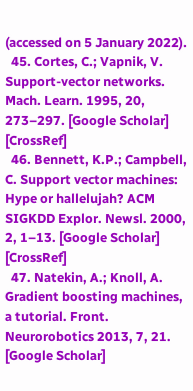(accessed on 5 January 2022).
  45. Cortes, C.; Vapnik, V. Support-vector networks. Mach. Learn. 1995, 20, 273–297. [Google Scholar] [CrossRef]
  46. Bennett, K.P.; Campbell, C. Support vector machines: Hype or hallelujah? ACM SIGKDD Explor. Newsl. 2000, 2, 1–13. [Google Scholar] [CrossRef]
  47. Natekin, A.; Knoll, A. Gradient boosting machines, a tutorial. Front. Neurorobotics 2013, 7, 21. [Google Scholar]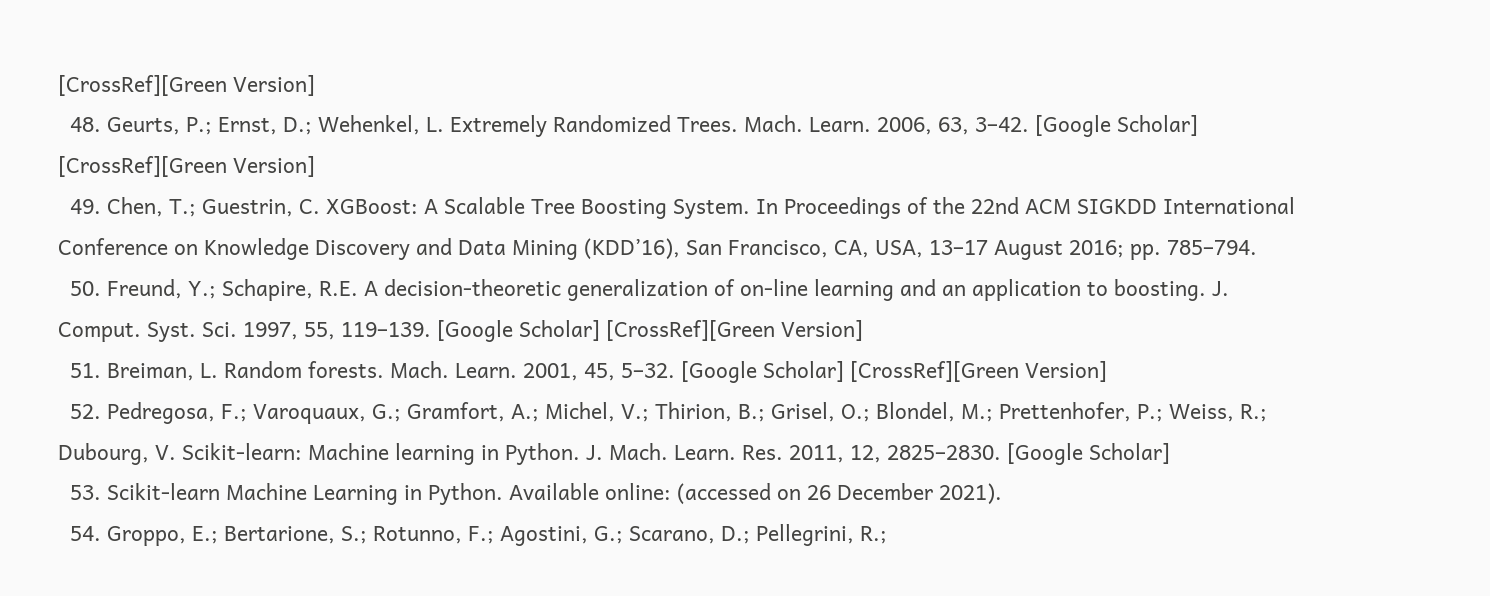[CrossRef][Green Version]
  48. Geurts, P.; Ernst, D.; Wehenkel, L. Extremely Randomized Trees. Mach. Learn. 2006, 63, 3–42. [Google Scholar] [CrossRef][Green Version]
  49. Chen, T.; Guestrin, C. XGBoost: A Scalable Tree Boosting System. In Proceedings of the 22nd ACM SIGKDD International Conference on Knowledge Discovery and Data Mining (KDD’16), San Francisco, CA, USA, 13–17 August 2016; pp. 785–794.
  50. Freund, Y.; Schapire, R.E. A decision-theoretic generalization of on-line learning and an application to boosting. J. Comput. Syst. Sci. 1997, 55, 119–139. [Google Scholar] [CrossRef][Green Version]
  51. Breiman, L. Random forests. Mach. Learn. 2001, 45, 5–32. [Google Scholar] [CrossRef][Green Version]
  52. Pedregosa, F.; Varoquaux, G.; Gramfort, A.; Michel, V.; Thirion, B.; Grisel, O.; Blondel, M.; Prettenhofer, P.; Weiss, R.; Dubourg, V. Scikit-learn: Machine learning in Python. J. Mach. Learn. Res. 2011, 12, 2825–2830. [Google Scholar]
  53. Scikit-learn Machine Learning in Python. Available online: (accessed on 26 December 2021).
  54. Groppo, E.; Bertarione, S.; Rotunno, F.; Agostini, G.; Scarano, D.; Pellegrini, R.;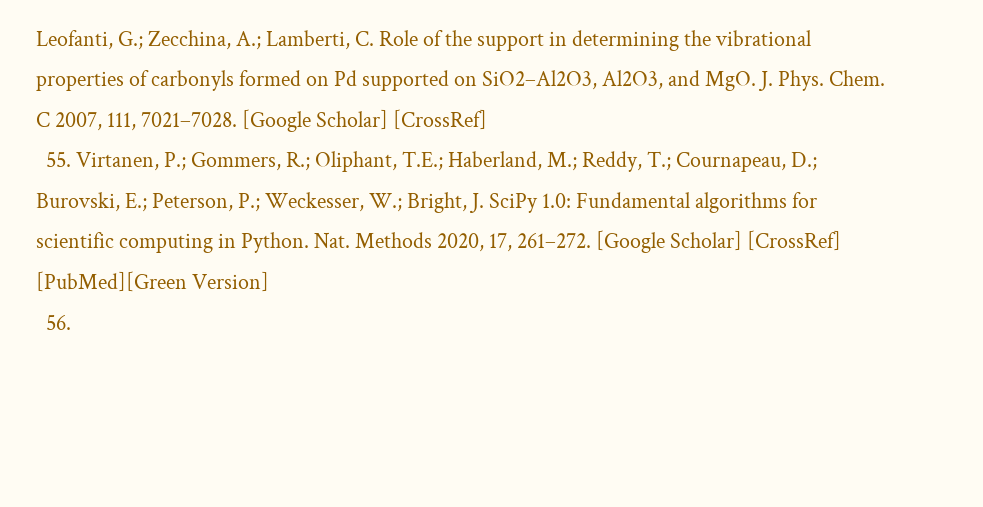Leofanti, G.; Zecchina, A.; Lamberti, C. Role of the support in determining the vibrational properties of carbonyls formed on Pd supported on SiO2–Al2O3, Al2O3, and MgO. J. Phys. Chem. C 2007, 111, 7021–7028. [Google Scholar] [CrossRef]
  55. Virtanen, P.; Gommers, R.; Oliphant, T.E.; Haberland, M.; Reddy, T.; Cournapeau, D.; Burovski, E.; Peterson, P.; Weckesser, W.; Bright, J. SciPy 1.0: Fundamental algorithms for scientific computing in Python. Nat. Methods 2020, 17, 261–272. [Google Scholar] [CrossRef] [PubMed][Green Version]
  56.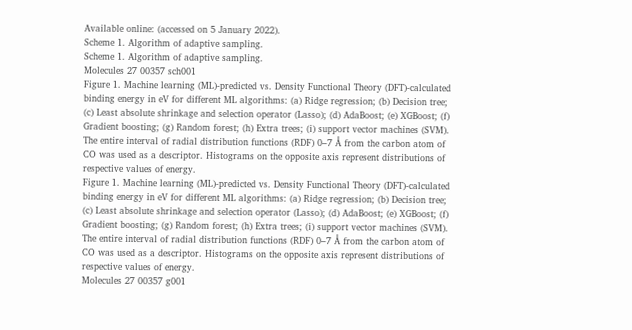Available online: (accessed on 5 January 2022).
Scheme 1. Algorithm of adaptive sampling.
Scheme 1. Algorithm of adaptive sampling.
Molecules 27 00357 sch001
Figure 1. Machine learning (ML)-predicted vs. Density Functional Theory (DFT)-calculated binding energy in eV for different ML algorithms: (a) Ridge regression; (b) Decision tree; (c) Least absolute shrinkage and selection operator (Lasso); (d) AdaBoost; (e) XGBoost; (f) Gradient boosting; (g) Random forest; (h) Extra trees; (i) support vector machines (SVM). The entire interval of radial distribution functions (RDF) 0–7 Å from the carbon atom of CO was used as a descriptor. Histograms on the opposite axis represent distributions of respective values of energy.
Figure 1. Machine learning (ML)-predicted vs. Density Functional Theory (DFT)-calculated binding energy in eV for different ML algorithms: (a) Ridge regression; (b) Decision tree; (c) Least absolute shrinkage and selection operator (Lasso); (d) AdaBoost; (e) XGBoost; (f) Gradient boosting; (g) Random forest; (h) Extra trees; (i) support vector machines (SVM). The entire interval of radial distribution functions (RDF) 0–7 Å from the carbon atom of CO was used as a descriptor. Histograms on the opposite axis represent distributions of respective values of energy.
Molecules 27 00357 g001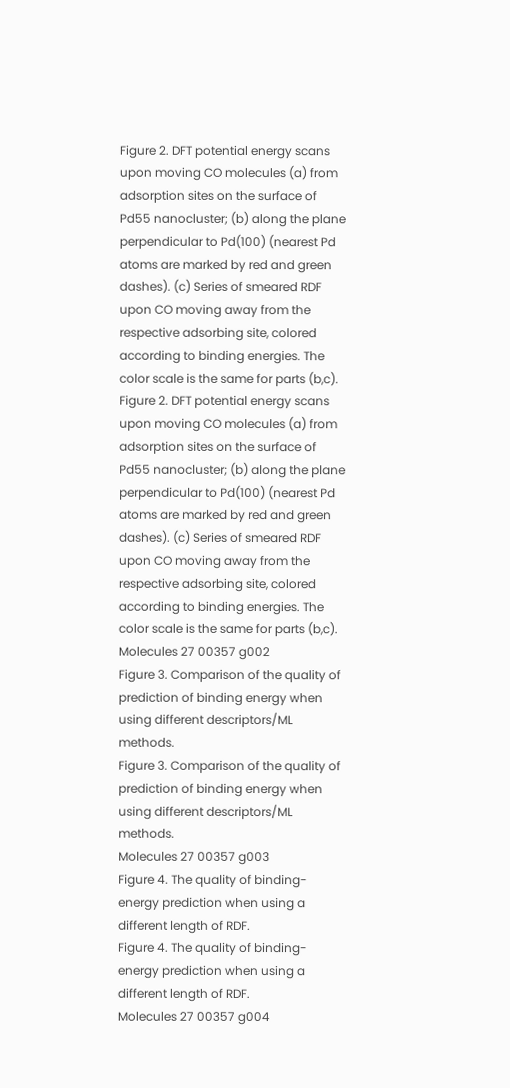Figure 2. DFT potential energy scans upon moving CO molecules (a) from adsorption sites on the surface of Pd55 nanocluster; (b) along the plane perpendicular to Pd(100) (nearest Pd atoms are marked by red and green dashes). (c) Series of smeared RDF upon CO moving away from the respective adsorbing site, colored according to binding energies. The color scale is the same for parts (b,c).
Figure 2. DFT potential energy scans upon moving CO molecules (a) from adsorption sites on the surface of Pd55 nanocluster; (b) along the plane perpendicular to Pd(100) (nearest Pd atoms are marked by red and green dashes). (c) Series of smeared RDF upon CO moving away from the respective adsorbing site, colored according to binding energies. The color scale is the same for parts (b,c).
Molecules 27 00357 g002
Figure 3. Comparison of the quality of prediction of binding energy when using different descriptors/ML methods.
Figure 3. Comparison of the quality of prediction of binding energy when using different descriptors/ML methods.
Molecules 27 00357 g003
Figure 4. The quality of binding-energy prediction when using a different length of RDF.
Figure 4. The quality of binding-energy prediction when using a different length of RDF.
Molecules 27 00357 g004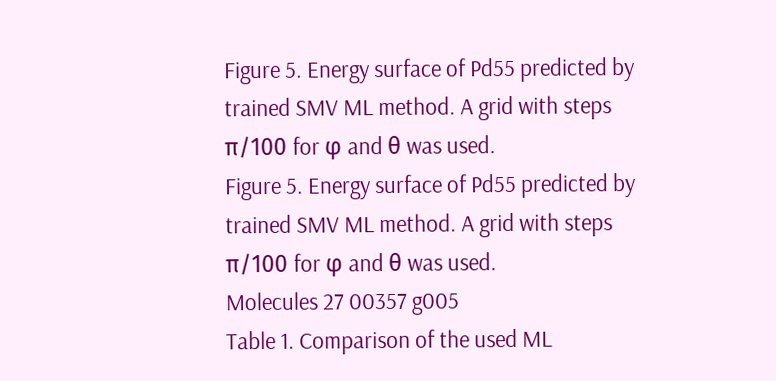Figure 5. Energy surface of Pd55 predicted by trained SMV ML method. A grid with steps π/100 for φ and θ was used.
Figure 5. Energy surface of Pd55 predicted by trained SMV ML method. A grid with steps π/100 for φ and θ was used.
Molecules 27 00357 g005
Table 1. Comparison of the used ML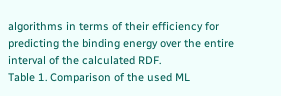algorithms in terms of their efficiency for predicting the binding energy over the entire interval of the calculated RDF.
Table 1. Comparison of the used ML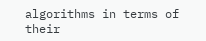algorithms in terms of their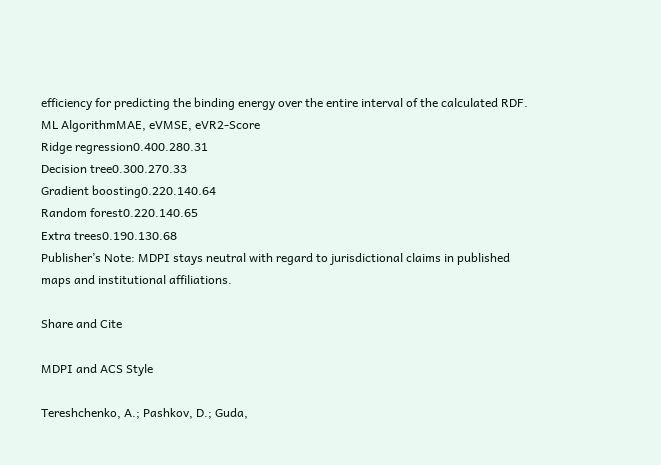efficiency for predicting the binding energy over the entire interval of the calculated RDF.
ML AlgorithmMAE, eVMSE, eVR2-Score
Ridge regression0.400.280.31
Decision tree0.300.270.33
Gradient boosting0.220.140.64
Random forest0.220.140.65
Extra trees0.190.130.68
Publisher’s Note: MDPI stays neutral with regard to jurisdictional claims in published maps and institutional affiliations.

Share and Cite

MDPI and ACS Style

Tereshchenko, A.; Pashkov, D.; Guda,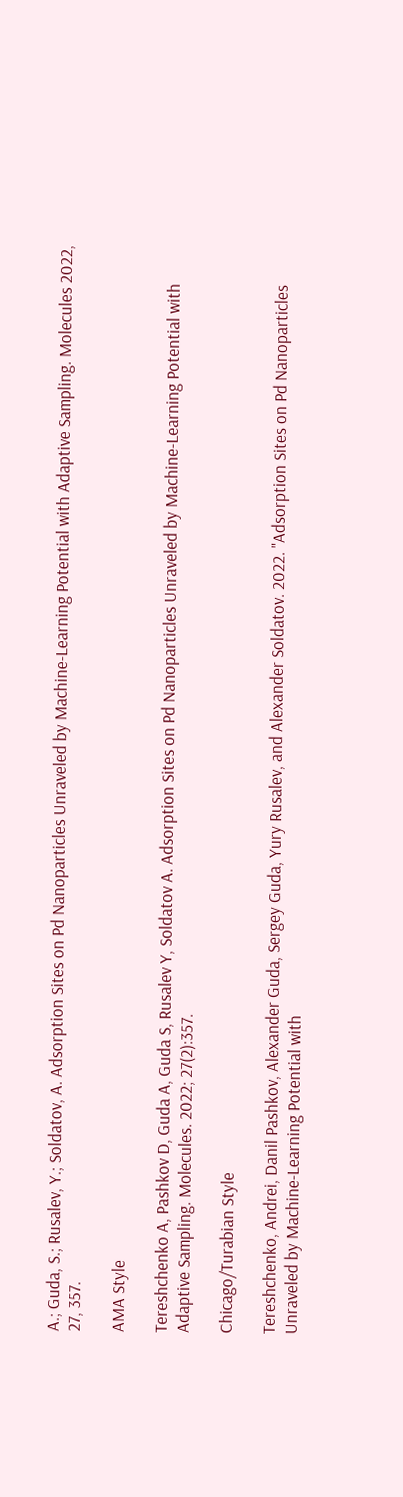A.; Guda, S.; Rusalev, Y.; Soldatov, A. Adsorption Sites on Pd Nanoparticles Unraveled by Machine-Learning Potential with Adaptive Sampling. Molecules 2022, 27, 357.

AMA Style

Tereshchenko A, Pashkov D, Guda A, Guda S, Rusalev Y, Soldatov A. Adsorption Sites on Pd Nanoparticles Unraveled by Machine-Learning Potential with Adaptive Sampling. Molecules. 2022; 27(2):357.

Chicago/Turabian Style

Tereshchenko, Andrei, Danil Pashkov, Alexander Guda, Sergey Guda, Yury Rusalev, and Alexander Soldatov. 2022. "Adsorption Sites on Pd Nanoparticles Unraveled by Machine-Learning Potential with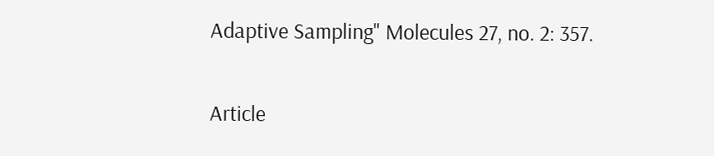Adaptive Sampling" Molecules 27, no. 2: 357.

Article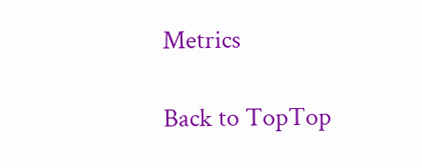Metrics

Back to TopTop